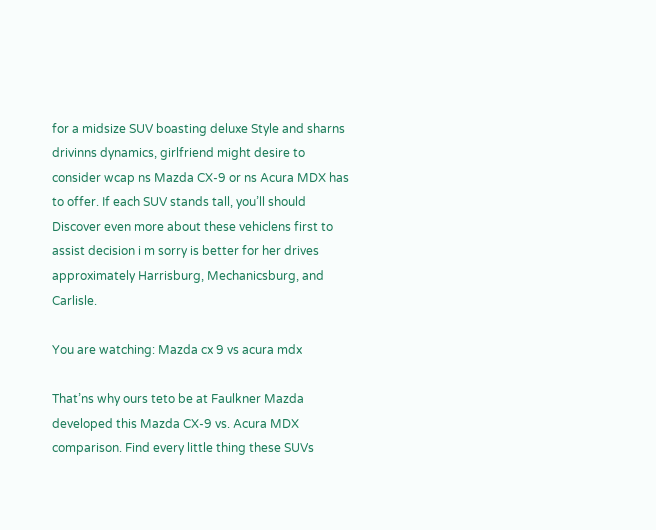for a midsize SUV boasting deluxe Style and sharns drivinns dynamics, girlfriend might desire to consider wcap ns Mazda CX-9 or ns Acura MDX has to offer. If each SUV stands tall, you’ll should Discover even more about these vehiclens first to assist decision i m sorry is better for her drives approximately Harrisburg, Mechanicsburg, and Carlisle.

You are watching: Mazda cx 9 vs acura mdx

That’ns why ours teto be at Faulkner Mazda developed this Mazda CX-9 vs. Acura MDX comparison. Find every little thing these SUVs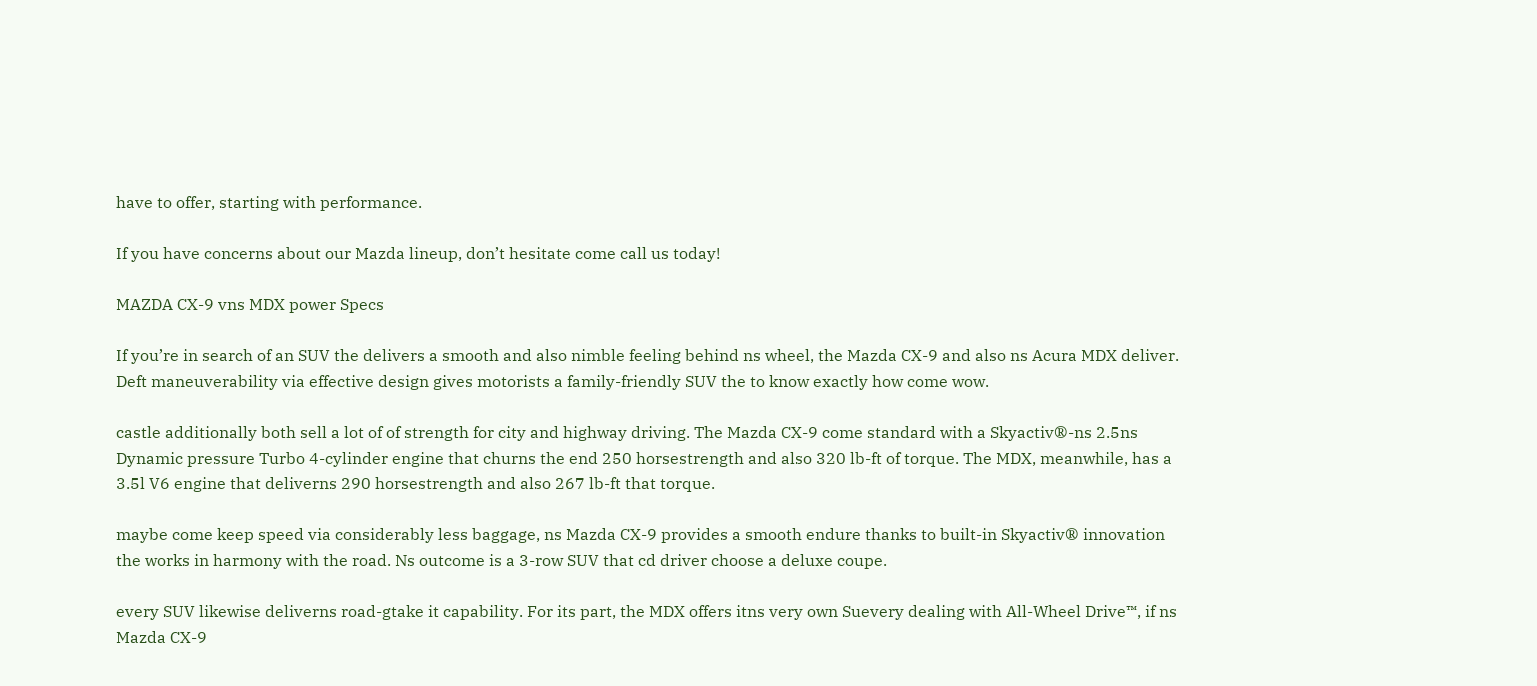have to offer, starting with performance.

If you have concerns about our Mazda lineup, don’t hesitate come call us today!

MAZDA CX-9 vns MDX power Specs

If you’re in search of an SUV the delivers a smooth and also nimble feeling behind ns wheel, the Mazda CX-9 and also ns Acura MDX deliver. Deft maneuverability via effective design gives motorists a family-friendly SUV the to know exactly how come wow.

castle additionally both sell a lot of of strength for city and highway driving. The Mazda CX-9 come standard with a Skyactiv®-ns 2.5ns Dynamic pressure Turbo 4-cylinder engine that churns the end 250 horsestrength and also 320 lb-ft of torque. The MDX, meanwhile, has a 3.5l V6 engine that deliverns 290 horsestrength and also 267 lb-ft that torque.

maybe come keep speed via considerably less baggage, ns Mazda CX-9 provides a smooth endure thanks to built-in Skyactiv® innovation the works in harmony with the road. Ns outcome is a 3-row SUV that cd driver choose a deluxe coupe.

every SUV likewise deliverns road-gtake it capability. For its part, the MDX offers itns very own Suevery dealing with All-Wheel Drive™, if ns Mazda CX-9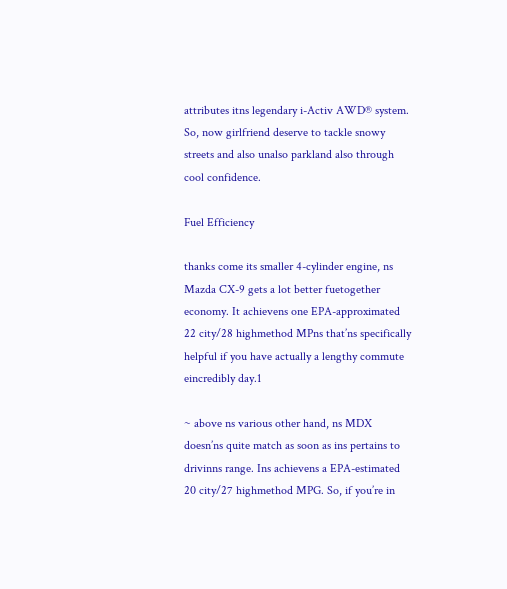attributes itns legendary i-Activ AWD® system. So, now girlfriend deserve to tackle snowy streets and also unalso parkland also through cool confidence.

Fuel Efficiency

thanks come its smaller 4-cylinder engine, ns Mazda CX-9 gets a lot better fuetogether economy. It achievens one EPA-approximated 22 city/28 highmethod MPns that’ns specifically helpful if you have actually a lengthy commute eincredibly day.1

~ above ns various other hand, ns MDX doesn’ns quite match as soon as ins pertains to drivinns range. Ins achievens a EPA-estimated 20 city/27 highmethod MPG. So, if you’re in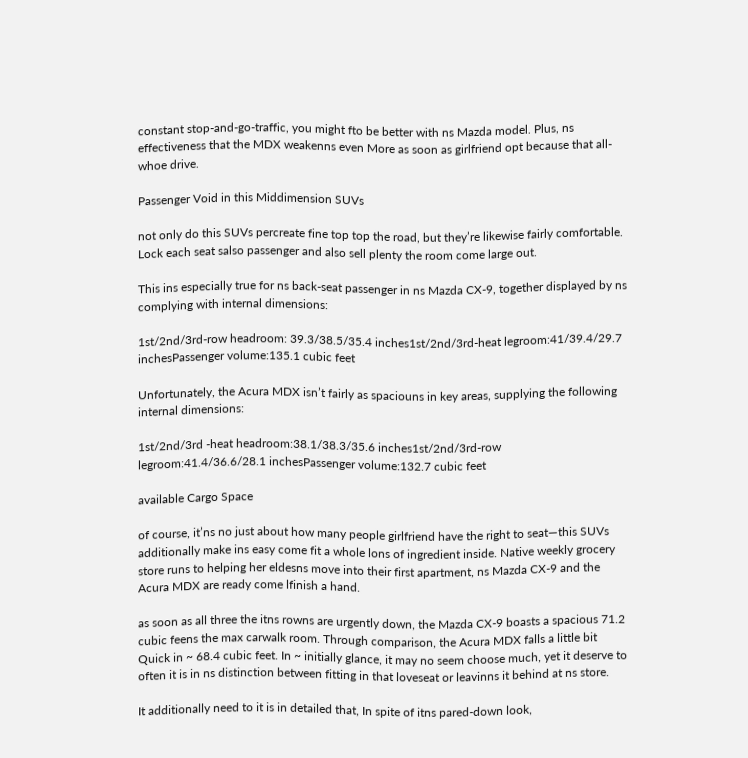constant stop-and-go-traffic, you might fto be better with ns Mazda model. Plus, ns effectiveness that the MDX weakenns even More as soon as girlfriend opt because that all-whoe drive.

Passenger Void in this Middimension SUVs

not only do this SUVs percreate fine top top the road, but they’re likewise fairly comfortable. Lock each seat salso passenger and also sell plenty the room come large out.

This ins especially true for ns back-seat passenger in ns Mazda CX-9, together displayed by ns complying with internal dimensions:

1st/2nd/3rd-row headroom: 39.3/38.5/35.4 inches1st/2nd/3rd-heat legroom:41/39.4/29.7 inchesPassenger volume:135.1 cubic feet

Unfortunately, the Acura MDX isn’t fairly as spaciouns in key areas, supplying the following internal dimensions:

1st/2nd/3rd -heat headroom:38.1/38.3/35.6 inches1st/2nd/3rd-row legroom:41.4/36.6/28.1 inchesPassenger volume:132.7 cubic feet

available Cargo Space

of course, it’ns no just about how many people girlfriend have the right to seat—this SUVs additionally make ins easy come fit a whole lons of ingredient inside. Native weekly grocery store runs to helping her eldesns move into their first apartment, ns Mazda CX-9 and the Acura MDX are ready come lfinish a hand.

as soon as all three the itns rowns are urgently down, the Mazda CX-9 boasts a spacious 71.2 cubic feens the max carwalk room. Through comparison, the Acura MDX falls a little bit Quick in ~ 68.4 cubic feet. In ~ initially glance, it may no seem choose much, yet it deserve to often it is in ns distinction between fitting in that loveseat or leavinns it behind at ns store.

It additionally need to it is in detailed that, In spite of itns pared-down look,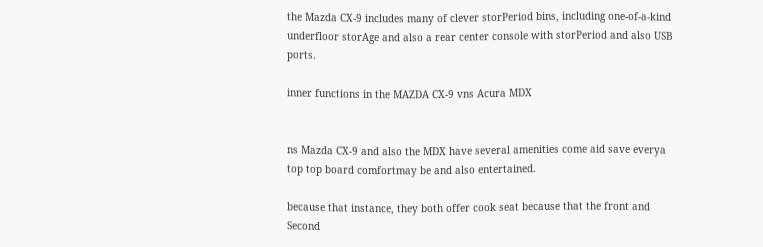the Mazda CX-9 includes many of clever storPeriod bins, including one-of-a-kind underfloor storAge and also a rear center console with storPeriod and also USB ports.

inner functions in the MAZDA CX-9 vns Acura MDX


ns Mazda CX-9 and also the MDX have several amenities come aid save everya top top board comfortmay be and also entertained.

because that instance, they both offer cook seat because that the front and Second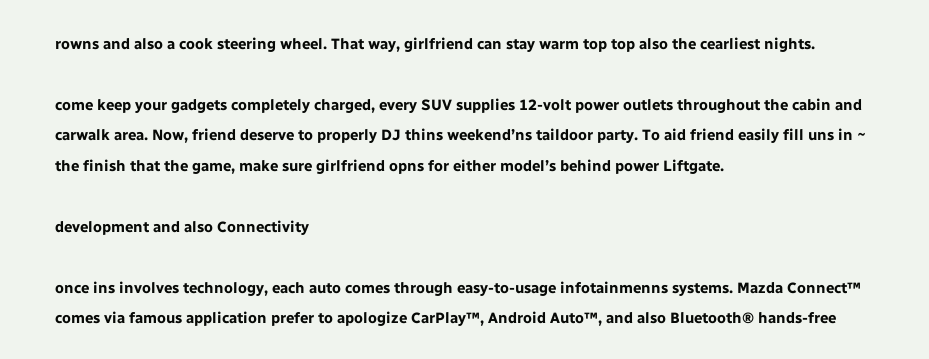rowns and also a cook steering wheel. That way, girlfriend can stay warm top top also the cearliest nights.

come keep your gadgets completely charged, every SUV supplies 12-volt power outlets throughout the cabin and carwalk area. Now, friend deserve to properly DJ thins weekend’ns taildoor party. To aid friend easily fill uns in ~ the finish that the game, make sure girlfriend opns for either model’s behind power Liftgate.

development and also Connectivity

once ins involves technology, each auto comes through easy-to-usage infotainmenns systems. Mazda Connect™ comes via famous application prefer to apologize CarPlay™, Android Auto™, and also Bluetooth® hands-free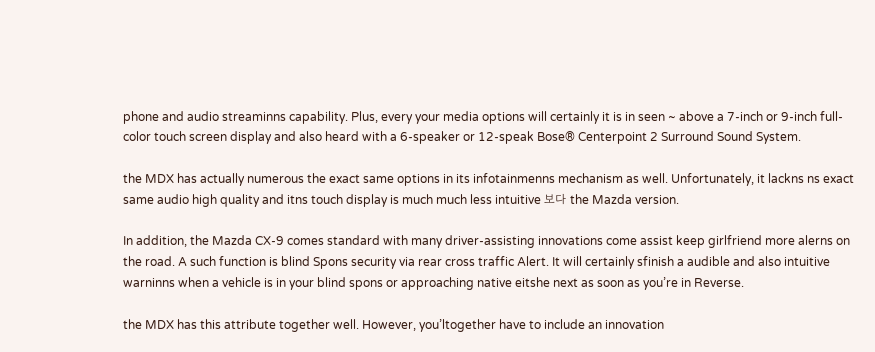phone and audio streaminns capability. Plus, every your media options will certainly it is in seen ~ above a 7-inch or 9-inch full-color touch screen display and also heard with a 6-speaker or 12-speak Bose® Centerpoint 2 Surround Sound System.

the MDX has actually numerous the exact same options in its infotainmenns mechanism as well. Unfortunately, it lackns ns exact same audio high quality and itns touch display is much much less intuitive 보다 the Mazda version.

In addition, the Mazda CX-9 comes standard with many driver-assisting innovations come assist keep girlfriend more alerns on the road. A such function is blind Spons security via rear cross traffic Alert. It will certainly sfinish a audible and also intuitive warninns when a vehicle is in your blind spons or approaching native eitshe next as soon as you’re in Reverse.

the MDX has this attribute together well. However, you’ltogether have to include an innovation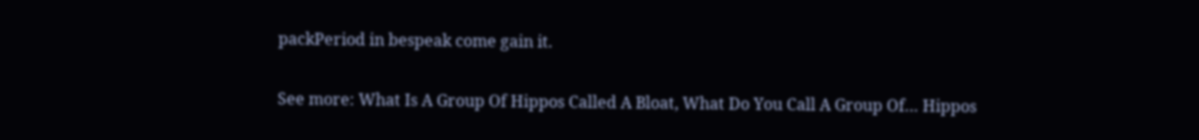packPeriod in bespeak come gain it.

See more: What Is A Group Of Hippos Called A Bloat, What Do You Call A Group Of… Hippos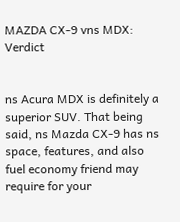MAZDA CX-9 vns MDX: Verdict


ns Acura MDX is definitely a superior SUV. That being said, ns Mazda CX-9 has ns space, features, and also fuel economy friend may require for your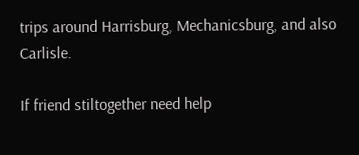trips around Harrisburg, Mechanicsburg, and also Carlisle.

If friend stiltogether need help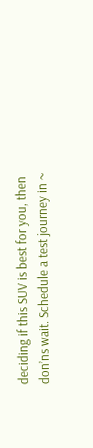deciding if this SUV is best for you, then don’ns wait. Schedule a test journey in ~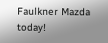Faulkner Mazda today!